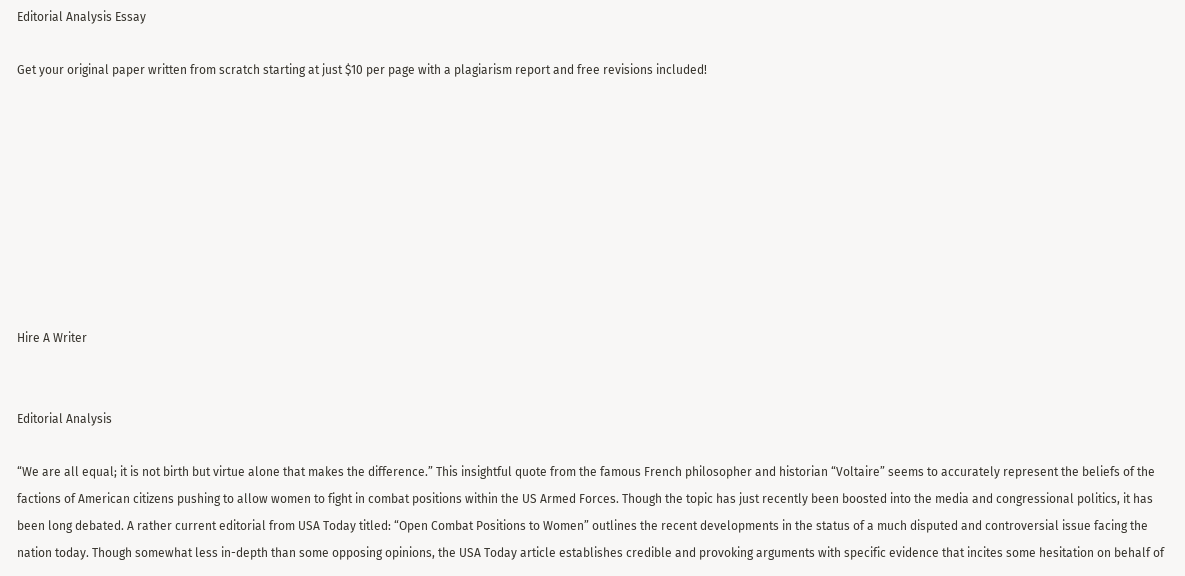Editorial Analysis Essay

Get your original paper written from scratch starting at just $10 per page with a plagiarism report and free revisions included!









Hire A Writer


Editorial Analysis

“We are all equal; it is not birth but virtue alone that makes the difference.” This insightful quote from the famous French philosopher and historian “Voltaire” seems to accurately represent the beliefs of the factions of American citizens pushing to allow women to fight in combat positions within the US Armed Forces. Though the topic has just recently been boosted into the media and congressional politics, it has been long debated. A rather current editorial from USA Today titled: “Open Combat Positions to Women” outlines the recent developments in the status of a much disputed and controversial issue facing the nation today. Though somewhat less in-depth than some opposing opinions, the USA Today article establishes credible and provoking arguments with specific evidence that incites some hesitation on behalf of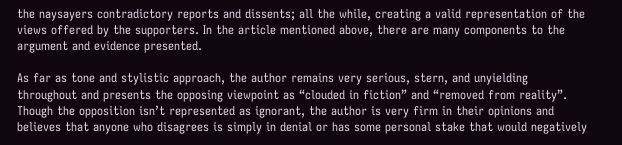the naysayers contradictory reports and dissents; all the while, creating a valid representation of the views offered by the supporters. In the article mentioned above, there are many components to the argument and evidence presented.

As far as tone and stylistic approach, the author remains very serious, stern, and unyielding throughout and presents the opposing viewpoint as “clouded in fiction” and “removed from reality”. Though the opposition isn’t represented as ignorant, the author is very firm in their opinions and believes that anyone who disagrees is simply in denial or has some personal stake that would negatively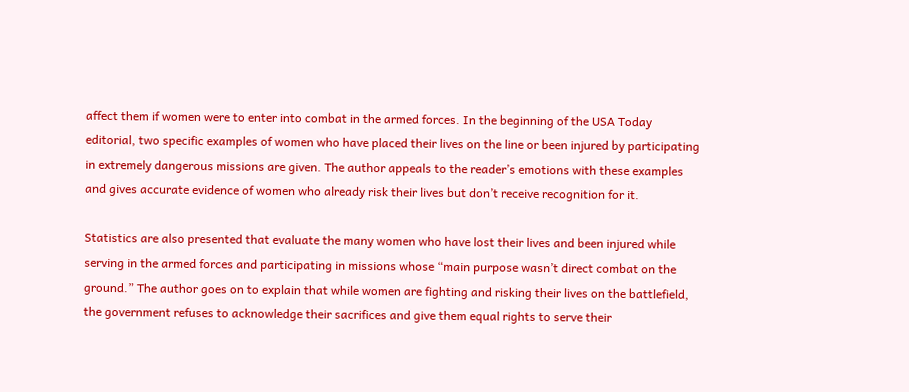affect them if women were to enter into combat in the armed forces. In the beginning of the USA Today editorial, two specific examples of women who have placed their lives on the line or been injured by participating in extremely dangerous missions are given. The author appeals to the reader’s emotions with these examples and gives accurate evidence of women who already risk their lives but don’t receive recognition for it.

Statistics are also presented that evaluate the many women who have lost their lives and been injured while serving in the armed forces and participating in missions whose “main purpose wasn’t direct combat on the ground.” The author goes on to explain that while women are fighting and risking their lives on the battlefield, the government refuses to acknowledge their sacrifices and give them equal rights to serve their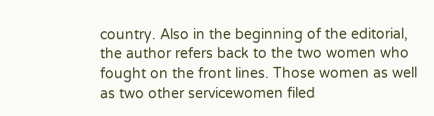country. Also in the beginning of the editorial, the author refers back to the two women who fought on the front lines. Those women as well as two other servicewomen filed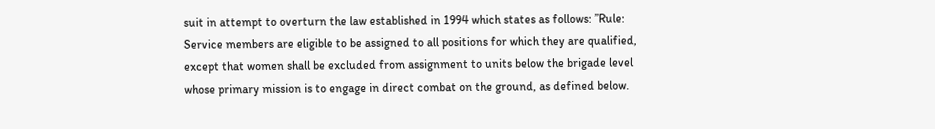suit in attempt to overturn the law established in 1994 which states as follows: ”Rule: Service members are eligible to be assigned to all positions for which they are qualified, except that women shall be excluded from assignment to units below the brigade level whose primary mission is to engage in direct combat on the ground, as defined below.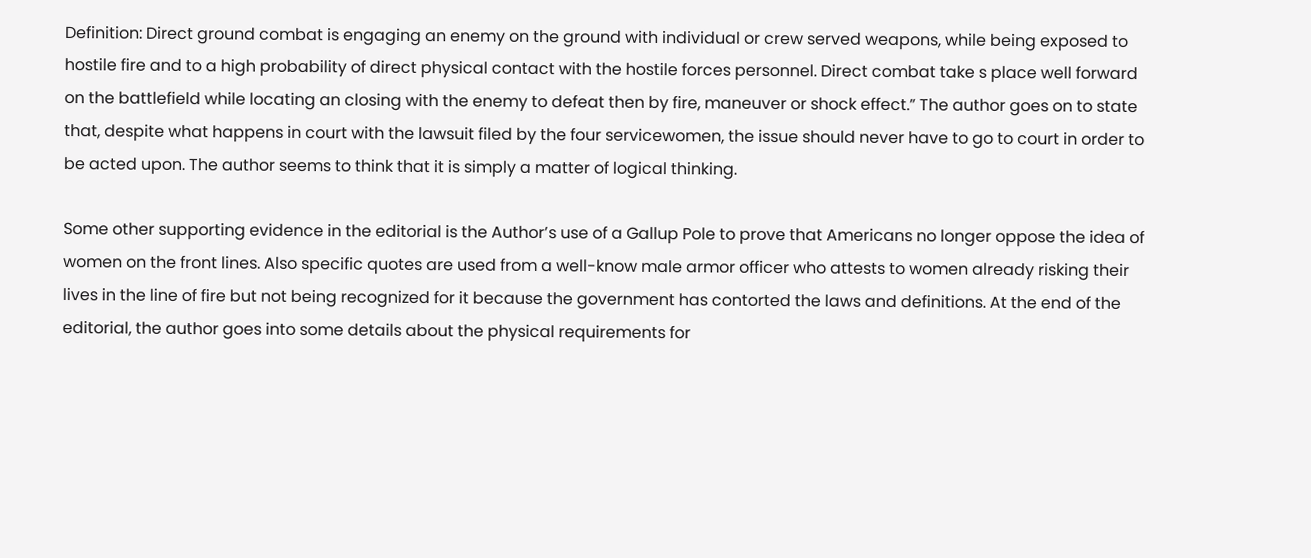Definition: Direct ground combat is engaging an enemy on the ground with individual or crew served weapons, while being exposed to hostile fire and to a high probability of direct physical contact with the hostile forces personnel. Direct combat take s place well forward on the battlefield while locating an closing with the enemy to defeat then by fire, maneuver or shock effect.” The author goes on to state that, despite what happens in court with the lawsuit filed by the four servicewomen, the issue should never have to go to court in order to be acted upon. The author seems to think that it is simply a matter of logical thinking.

Some other supporting evidence in the editorial is the Author’s use of a Gallup Pole to prove that Americans no longer oppose the idea of women on the front lines. Also specific quotes are used from a well-know male armor officer who attests to women already risking their lives in the line of fire but not being recognized for it because the government has contorted the laws and definitions. At the end of the editorial, the author goes into some details about the physical requirements for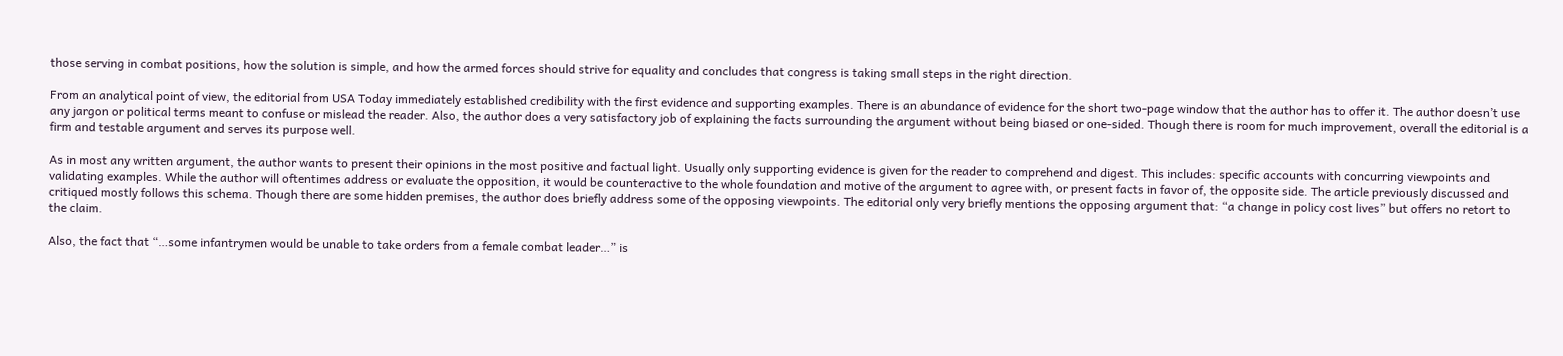those serving in combat positions, how the solution is simple, and how the armed forces should strive for equality and concludes that congress is taking small steps in the right direction.

From an analytical point of view, the editorial from USA Today immediately established credibility with the first evidence and supporting examples. There is an abundance of evidence for the short two-page window that the author has to offer it. The author doesn’t use any jargon or political terms meant to confuse or mislead the reader. Also, the author does a very satisfactory job of explaining the facts surrounding the argument without being biased or one-sided. Though there is room for much improvement, overall the editorial is a firm and testable argument and serves its purpose well.

As in most any written argument, the author wants to present their opinions in the most positive and factual light. Usually only supporting evidence is given for the reader to comprehend and digest. This includes: specific accounts with concurring viewpoints and validating examples. While the author will oftentimes address or evaluate the opposition, it would be counteractive to the whole foundation and motive of the argument to agree with, or present facts in favor of, the opposite side. The article previously discussed and critiqued mostly follows this schema. Though there are some hidden premises, the author does briefly address some of the opposing viewpoints. The editorial only very briefly mentions the opposing argument that: “a change in policy cost lives” but offers no retort to the claim.

Also, the fact that “…some infantrymen would be unable to take orders from a female combat leader…” is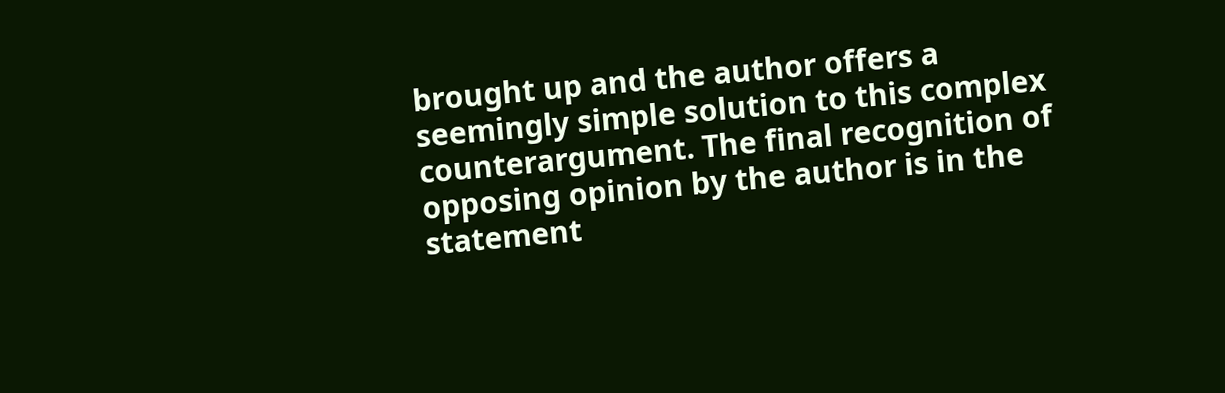brought up and the author offers a seemingly simple solution to this complex counterargument. The final recognition of opposing opinion by the author is in the statement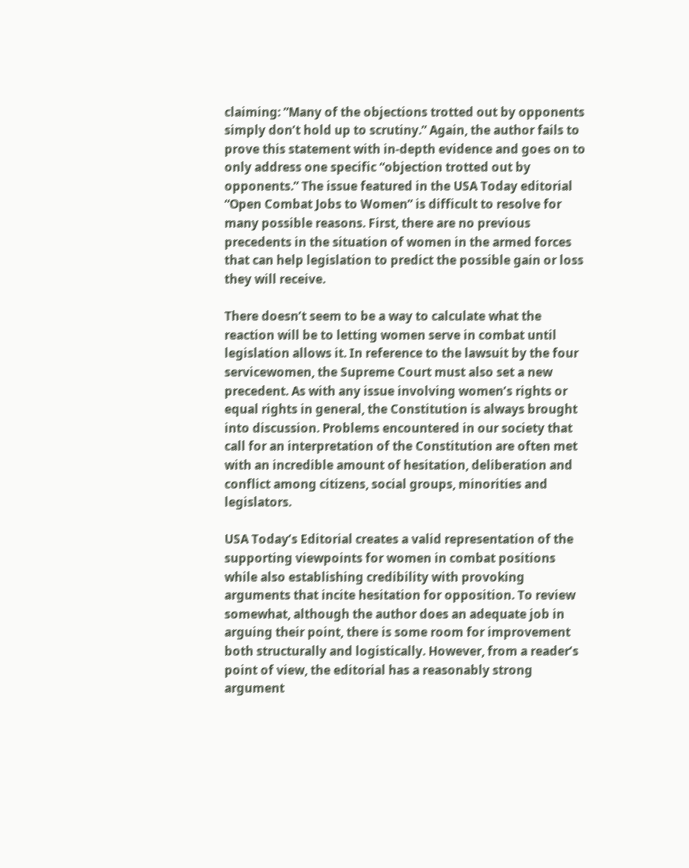claiming: ”Many of the objections trotted out by opponents simply don’t hold up to scrutiny.” Again, the author fails to prove this statement with in-depth evidence and goes on to only address one specific “objection trotted out by opponents.” The issue featured in the USA Today editorial “Open Combat Jobs to Women” is difficult to resolve for many possible reasons. First, there are no previous precedents in the situation of women in the armed forces that can help legislation to predict the possible gain or loss they will receive.

There doesn’t seem to be a way to calculate what the reaction will be to letting women serve in combat until legislation allows it. In reference to the lawsuit by the four servicewomen, the Supreme Court must also set a new precedent. As with any issue involving women’s rights or equal rights in general, the Constitution is always brought into discussion. Problems encountered in our society that call for an interpretation of the Constitution are often met with an incredible amount of hesitation, deliberation and conflict among citizens, social groups, minorities and legislators.

USA Today’s Editorial creates a valid representation of the supporting viewpoints for women in combat positions while also establishing credibility with provoking arguments that incite hesitation for opposition. To review somewhat, although the author does an adequate job in arguing their point, there is some room for improvement both structurally and logistically. However, from a reader’s point of view, the editorial has a reasonably strong argument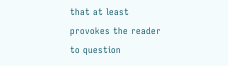that at least provokes the reader to question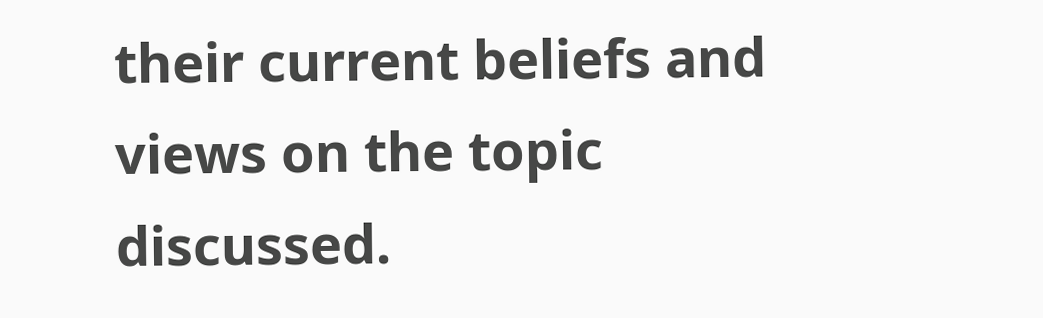their current beliefs and views on the topic discussed.